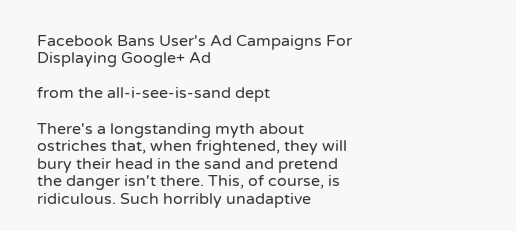Facebook Bans User's Ad Campaigns For Displaying Google+ Ad

from the all-i-see-is-sand dept

There's a longstanding myth about ostriches that, when frightened, they will bury their head in the sand and pretend the danger isn't there. This, of course, is ridiculous. Such horribly unadaptive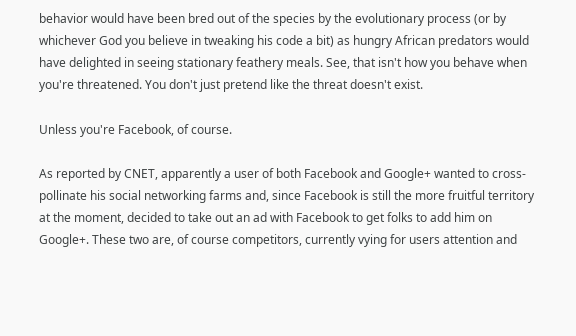behavior would have been bred out of the species by the evolutionary process (or by whichever God you believe in tweaking his code a bit) as hungry African predators would have delighted in seeing stationary feathery meals. See, that isn't how you behave when you're threatened. You don't just pretend like the threat doesn't exist.

Unless you're Facebook, of course.

As reported by CNET, apparently a user of both Facebook and Google+ wanted to cross-pollinate his social networking farms and, since Facebook is still the more fruitful territory at the moment, decided to take out an ad with Facebook to get folks to add him on Google+. These two are, of course competitors, currently vying for users attention and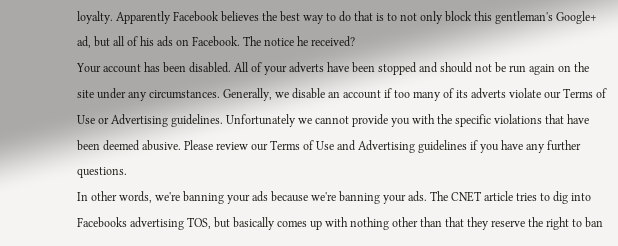loyalty. Apparently Facebook believes the best way to do that is to not only block this gentleman's Google+ ad, but all of his ads on Facebook. The notice he received?
Your account has been disabled. All of your adverts have been stopped and should not be run again on the site under any circumstances. Generally, we disable an account if too many of its adverts violate our Terms of Use or Advertising guidelines. Unfortunately we cannot provide you with the specific violations that have been deemed abusive. Please review our Terms of Use and Advertising guidelines if you have any further questions.
In other words, we're banning your ads because we're banning your ads. The CNET article tries to dig into Facebooks advertising TOS, but basically comes up with nothing other than that they reserve the right to ban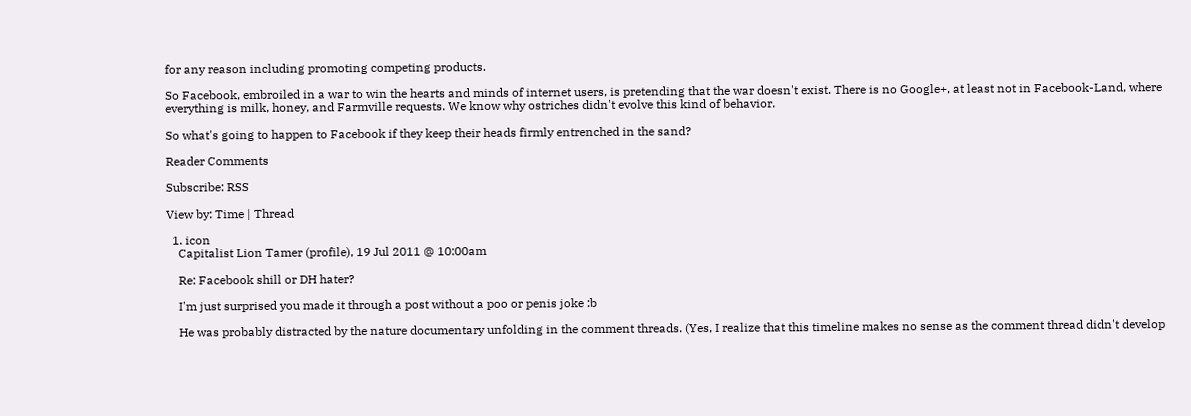for any reason including promoting competing products.

So Facebook, embroiled in a war to win the hearts and minds of internet users, is pretending that the war doesn't exist. There is no Google+, at least not in Facebook-Land, where everything is milk, honey, and Farmville requests. We know why ostriches didn't evolve this kind of behavior.

So what's going to happen to Facebook if they keep their heads firmly entrenched in the sand?

Reader Comments

Subscribe: RSS

View by: Time | Thread

  1. icon
    Capitalist Lion Tamer (profile), 19 Jul 2011 @ 10:00am

    Re: Facebook shill or DH hater?

    I'm just surprised you made it through a post without a poo or penis joke :b

    He was probably distracted by the nature documentary unfolding in the comment threads. (Yes, I realize that this timeline makes no sense as the comment thread didn't develop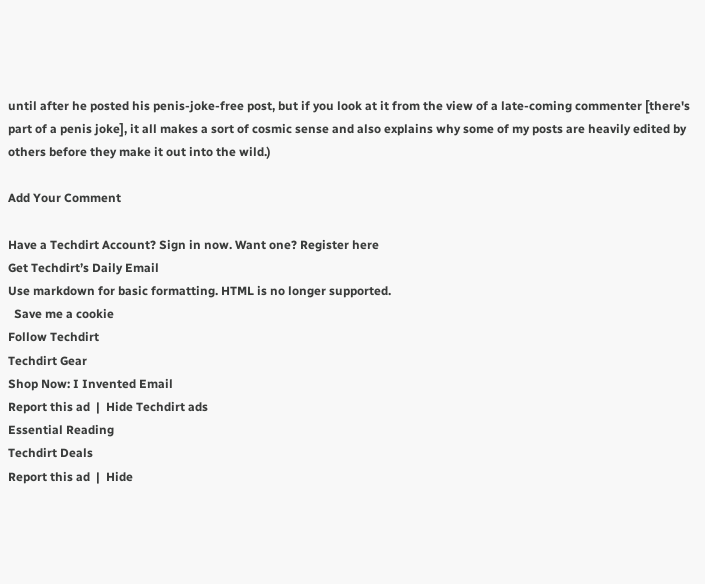until after he posted his penis-joke-free post, but if you look at it from the view of a late-coming commenter [there's part of a penis joke], it all makes a sort of cosmic sense and also explains why some of my posts are heavily edited by others before they make it out into the wild.)

Add Your Comment

Have a Techdirt Account? Sign in now. Want one? Register here
Get Techdirt’s Daily Email
Use markdown for basic formatting. HTML is no longer supported.
  Save me a cookie
Follow Techdirt
Techdirt Gear
Shop Now: I Invented Email
Report this ad  |  Hide Techdirt ads
Essential Reading
Techdirt Deals
Report this ad  |  Hide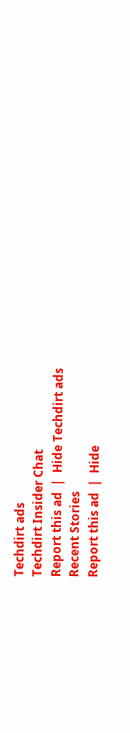Techdirt ads
Techdirt Insider Chat
Report this ad  |  Hide Techdirt ads
Recent Stories
Report this ad  |  Hide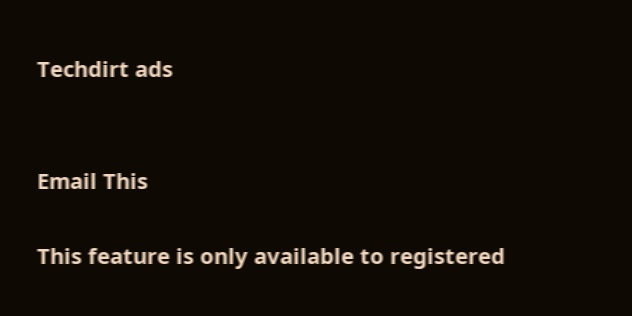Techdirt ads


Email This

This feature is only available to registered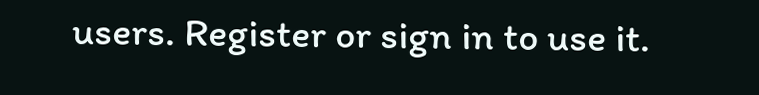users. Register or sign in to use it.